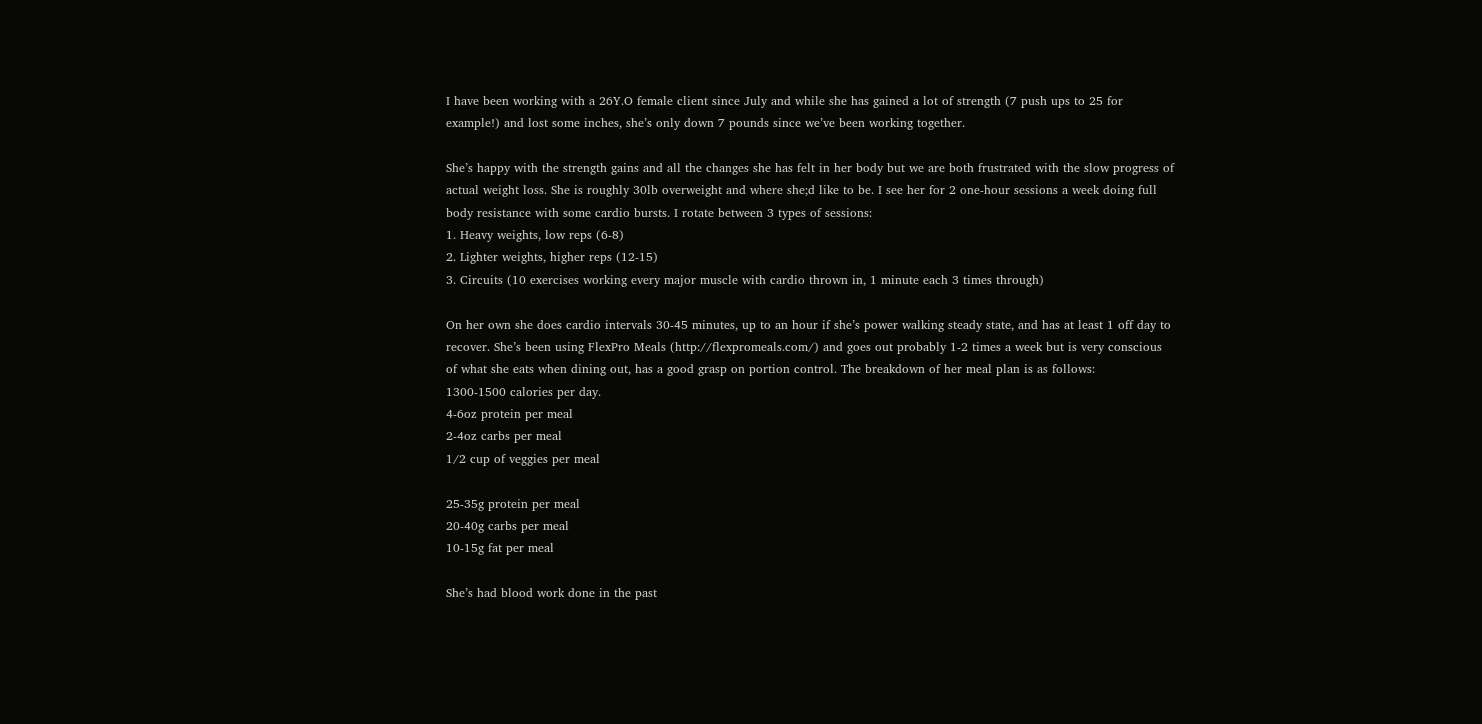I have been working with a 26Y.O female client since July and while she has gained a lot of strength (7 push ups to 25 for example!) and lost some inches, she’s only down 7 pounds since we’ve been working together.

She’s happy with the strength gains and all the changes she has felt in her body but we are both frustrated with the slow progress of actual weight loss. She is roughly 30lb overweight and where she;d like to be. I see her for 2 one-hour sessions a week doing full body resistance with some cardio bursts. I rotate between 3 types of sessions:
1. Heavy weights, low reps (6-8)
2. Lighter weights, higher reps (12-15)
3. Circuits (10 exercises working every major muscle with cardio thrown in, 1 minute each 3 times through)

On her own she does cardio intervals 30-45 minutes, up to an hour if she’s power walking steady state, and has at least 1 off day to recover. She’s been using FlexPro Meals (http://flexpromeals.com/) and goes out probably 1-2 times a week but is very conscious of what she eats when dining out, has a good grasp on portion control. The breakdown of her meal plan is as follows:
1300-1500 calories per day.
4-6oz protein per meal
2-4oz carbs per meal
1/2 cup of veggies per meal

25-35g protein per meal
20-40g carbs per meal
10-15g fat per meal

She’s had blood work done in the past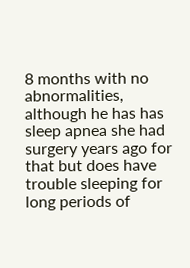8 months with no abnormalities, although he has has sleep apnea she had surgery years ago for that but does have trouble sleeping for long periods of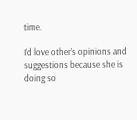time.

I’d love other’s opinions and suggestions because she is doing so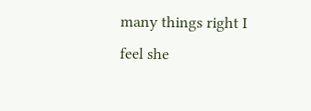many things right I feel she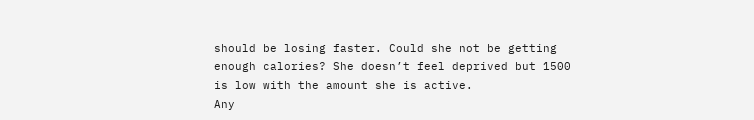should be losing faster. Could she not be getting enough calories? She doesn’t feel deprived but 1500 is low with the amount she is active.
Any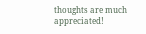thoughts are much appreciated!